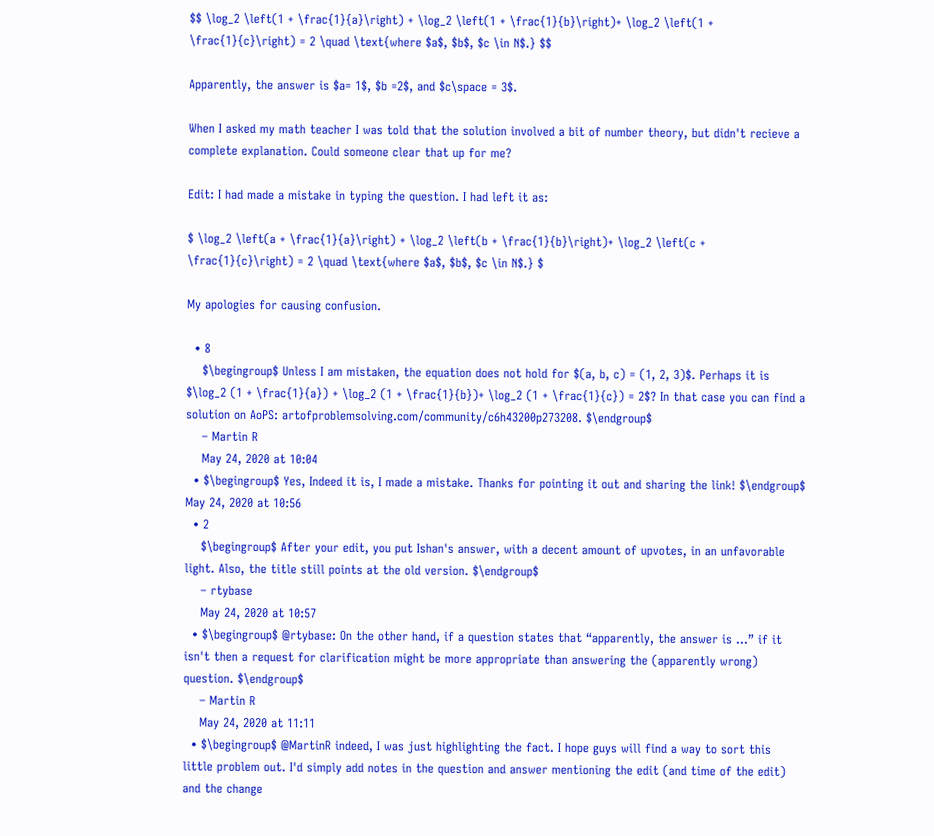$$ \log_2 \left(1 + \frac{1}{a}\right) + \log_2 \left(1 + \frac{1}{b}\right)+ \log_2 \left(1 + \frac{1}{c}\right) = 2 \quad \text{where $a$, $b$, $c \in N$.} $$

Apparently, the answer is $a= 1$, $b =2$, and $c\space = 3$.

When I asked my math teacher I was told that the solution involved a bit of number theory, but didn't recieve a complete explanation. Could someone clear that up for me?

Edit: I had made a mistake in typing the question. I had left it as:

$ \log_2 \left(a + \frac{1}{a}\right) + \log_2 \left(b + \frac{1}{b}\right)+ \log_2 \left(c + \frac{1}{c}\right) = 2 \quad \text{where $a$, $b$, $c \in N$.} $

My apologies for causing confusion.

  • 8
    $\begingroup$ Unless I am mistaken, the equation does not hold for $(a, b, c) = (1, 2, 3)$. Perhaps it is $\log_2 (1 + \frac{1}{a}) + \log_2 (1 + \frac{1}{b})+ \log_2 (1 + \frac{1}{c}) = 2$? In that case you can find a solution on AoPS: artofproblemsolving.com/community/c6h43200p273208. $\endgroup$
    – Martin R
    May 24, 2020 at 10:04
  • $\begingroup$ Yes, Indeed it is, I made a mistake. Thanks for pointing it out and sharing the link! $\endgroup$ May 24, 2020 at 10:56
  • 2
    $\begingroup$ After your edit, you put Ishan's answer, with a decent amount of upvotes, in an unfavorable light. Also, the title still points at the old version. $\endgroup$
    – rtybase
    May 24, 2020 at 10:57
  • $\begingroup$ @rtybase: On the other hand, if a question states that “apparently, the answer is ...” if it isn't then a request for clarification might be more appropriate than answering the (apparently wrong) question. $\endgroup$
    – Martin R
    May 24, 2020 at 11:11
  • $\begingroup$ @MartinR indeed, I was just highlighting the fact. I hope guys will find a way to sort this little problem out. I'd simply add notes in the question and answer mentioning the edit (and time of the edit) and the change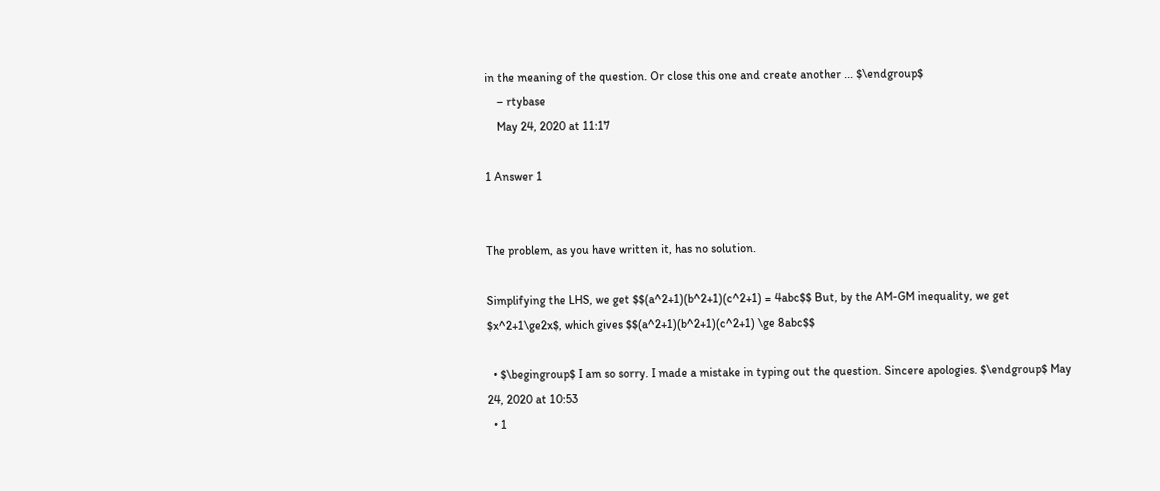in the meaning of the question. Or close this one and create another ... $\endgroup$
    – rtybase
    May 24, 2020 at 11:17

1 Answer 1


The problem, as you have written it, has no solution.

Simplifying the LHS, we get $$(a^2+1)(b^2+1)(c^2+1) = 4abc$$ But, by the AM-GM inequality, we get $x^2+1\ge2x$, which gives $$(a^2+1)(b^2+1)(c^2+1) \ge 8abc$$

  • $\begingroup$ I am so sorry. I made a mistake in typing out the question. Sincere apologies. $\endgroup$ May 24, 2020 at 10:53
  • 1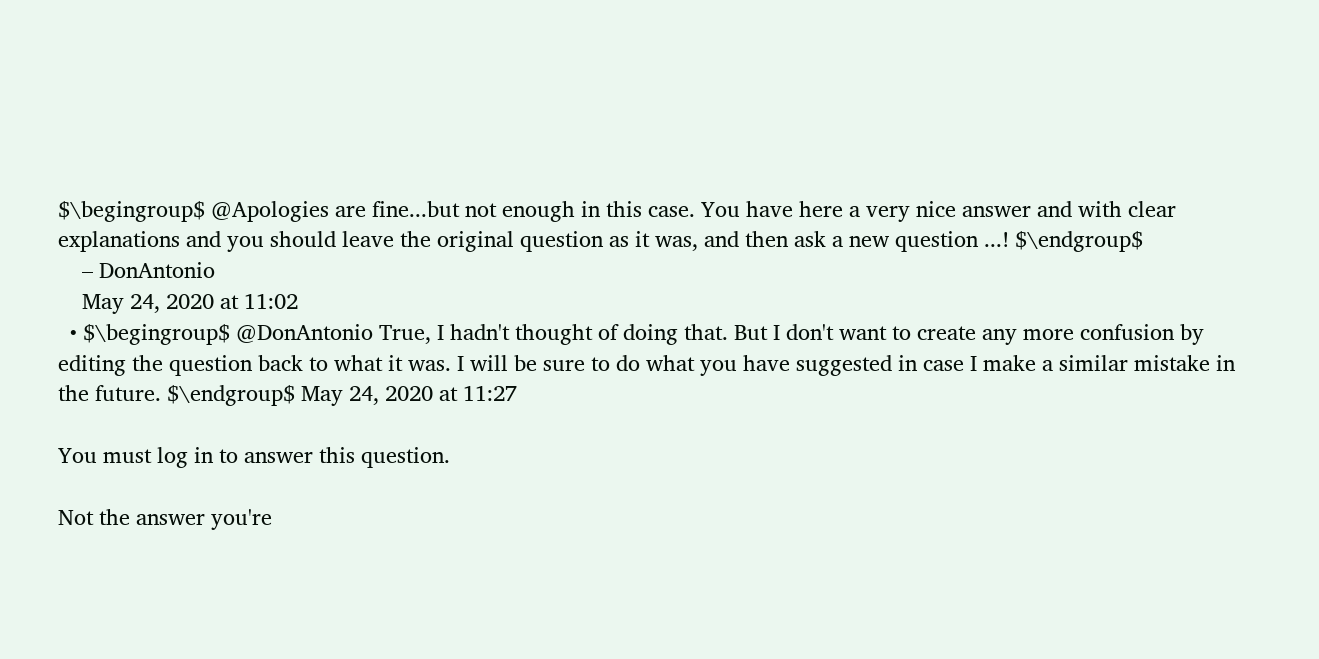$\begingroup$ @Apologies are fine...but not enough in this case. You have here a very nice answer and with clear explanations and you should leave the original question as it was, and then ask a new question ...! $\endgroup$
    – DonAntonio
    May 24, 2020 at 11:02
  • $\begingroup$ @DonAntonio True, I hadn't thought of doing that. But I don't want to create any more confusion by editing the question back to what it was. I will be sure to do what you have suggested in case I make a similar mistake in the future. $\endgroup$ May 24, 2020 at 11:27

You must log in to answer this question.

Not the answer you're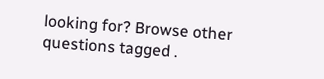looking for? Browse other questions tagged .